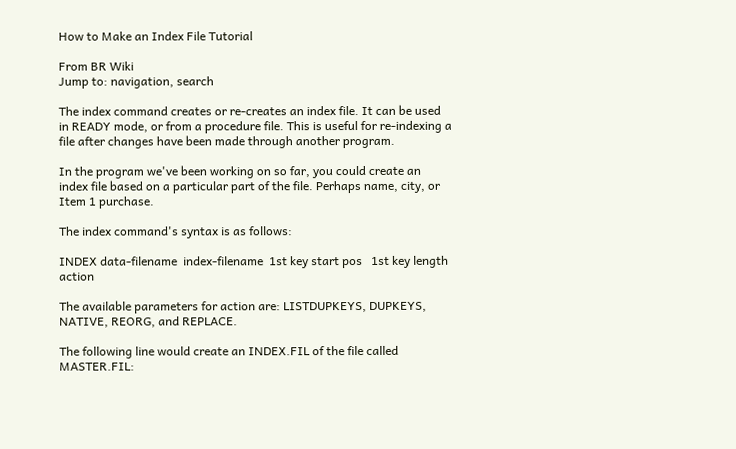How to Make an Index File Tutorial

From BR Wiki
Jump to: navigation, search

The index command creates or re-creates an index file. It can be used in READY mode, or from a procedure file. This is useful for re-indexing a file after changes have been made through another program.

In the program we've been working on so far, you could create an index file based on a particular part of the file. Perhaps name, city, or Item 1 purchase.

The index command's syntax is as follows:

INDEX data-filename  index-filename  1st key start pos   1st key length  action

The available parameters for action are: LISTDUPKEYS, DUPKEYS, NATIVE, REORG, and REPLACE.

The following line would create an INDEX.FIL of the file called MASTER.FIL: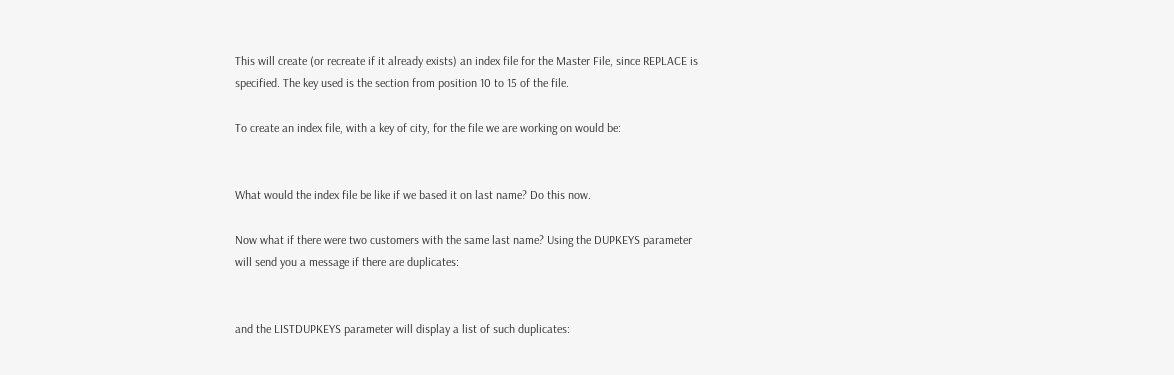This will create (or recreate if it already exists) an index file for the Master File, since REPLACE is specified. The key used is the section from position 10 to 15 of the file.

To create an index file, with a key of city, for the file we are working on would be:


What would the index file be like if we based it on last name? Do this now.

Now what if there were two customers with the same last name? Using the DUPKEYS parameter will send you a message if there are duplicates:


and the LISTDUPKEYS parameter will display a list of such duplicates: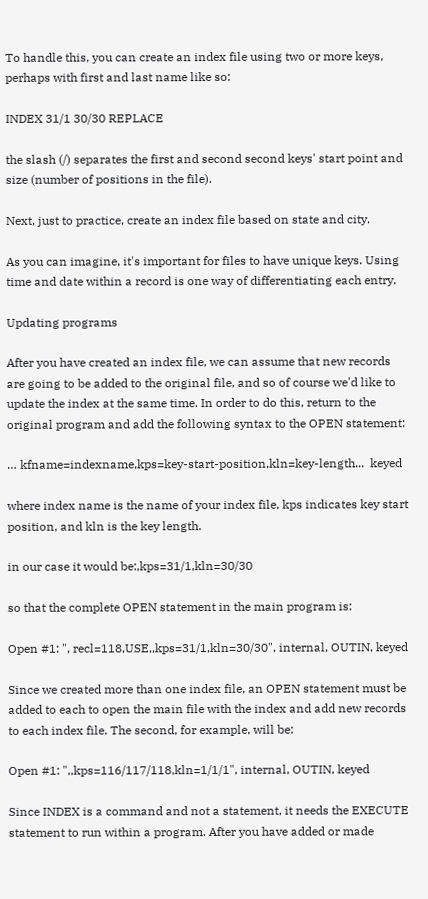To handle this, you can create an index file using two or more keys, perhaps with first and last name like so:

INDEX 31/1 30/30 REPLACE

the slash (/) separates the first and second second keys' start point and size (number of positions in the file).

Next, just to practice, create an index file based on state and city.

As you can imagine, it's important for files to have unique keys. Using time and date within a record is one way of differentiating each entry.

Updating programs

After you have created an index file, we can assume that new records are going to be added to the original file, and so of course we'd like to update the index at the same time. In order to do this, return to the original program and add the following syntax to the OPEN statement:

… kfname=indexname,kps=key-start-position,kln=key-length...  keyed

where index name is the name of your index file, kps indicates key start position, and kln is the key length.

in our case it would be:,kps=31/1,kln=30/30

so that the complete OPEN statement in the main program is:

Open #1: ", recl=118,USE,,kps=31/1,kln=30/30", internal, OUTIN, keyed

Since we created more than one index file, an OPEN statement must be added to each to open the main file with the index and add new records to each index file. The second, for example, will be:

Open #1: ",,kps=116/117/118,kln=1/1/1", internal, OUTIN, keyed

Since INDEX is a command and not a statement, it needs the EXECUTE statement to run within a program. After you have added or made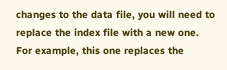changes to the data file, you will need to replace the index file with a new one. For example, this one replaces the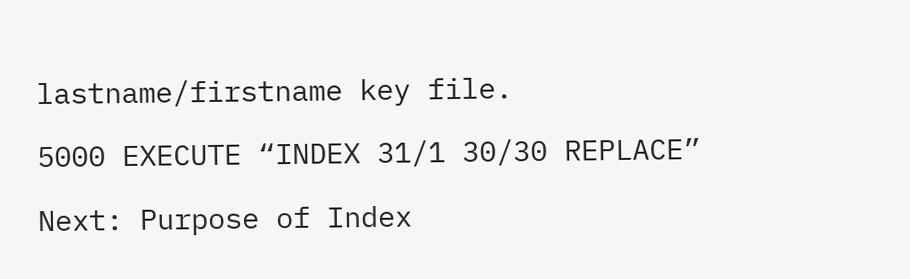lastname/firstname key file.

5000 EXECUTE “INDEX 31/1 30/30 REPLACE”

Next: Purpose of Index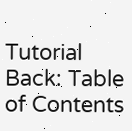Tutorial
Back: Table of Contents